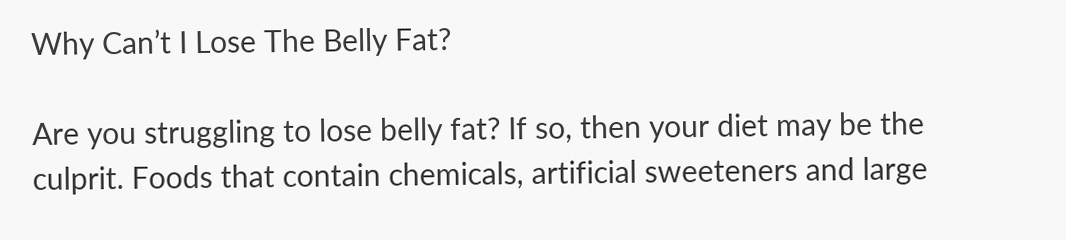Why Can’t I Lose The Belly Fat?

Are you struggling to lose belly fat? If so, then your diet may be the culprit. Foods that contain chemicals, artificial sweeteners and large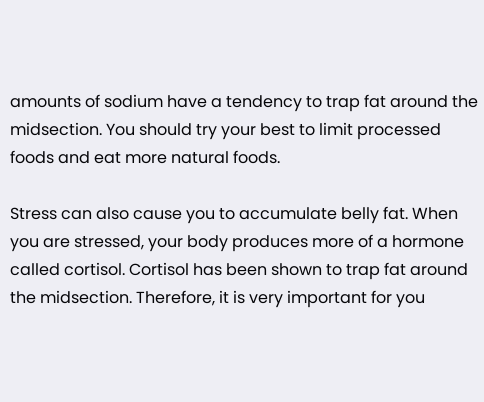amounts of sodium have a tendency to trap fat around the midsection. You should try your best to limit processed foods and eat more natural foods.

Stress can also cause you to accumulate belly fat. When you are stressed, your body produces more of a hormone called cortisol. Cortisol has been shown to trap fat around the midsection. Therefore, it is very important for you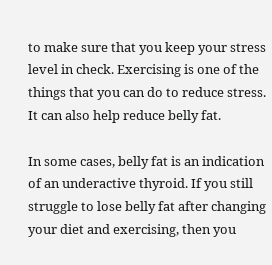to make sure that you keep your stress level in check. Exercising is one of the things that you can do to reduce stress. It can also help reduce belly fat.

In some cases, belly fat is an indication of an underactive thyroid. If you still struggle to lose belly fat after changing your diet and exercising, then you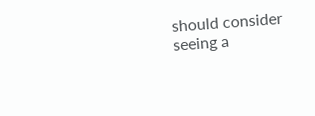should consider seeing a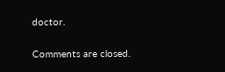doctor.

Comments are closed.